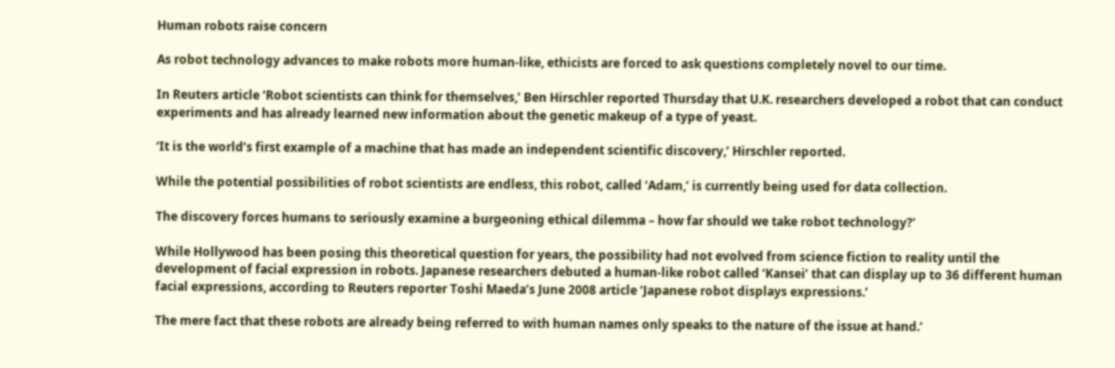Human robots raise concern

As robot technology advances to make robots more human-like, ethicists are forced to ask questions completely novel to our time.

In Reuters article ‘Robot scientists can think for themselves,’ Ben Hirschler reported Thursday that U.K. researchers developed a robot that can conduct experiments and has already learned new information about the genetic makeup of a type of yeast.

‘It is the world’s first example of a machine that has made an independent scientific discovery,’ Hirschler reported.

While the potential possibilities of robot scientists are endless, this robot, called ‘Adam,’ is currently being used for data collection.

The discovery forces humans to seriously examine a burgeoning ethical dilemma – how far should we take robot technology?’

While Hollywood has been posing this theoretical question for years, the possibility had not evolved from science fiction to reality until the development of facial expression in robots. Japanese researchers debuted a human-like robot called ‘Kansei’ that can display up to 36 different human facial expressions, according to Reuters reporter Toshi Maeda’s June 2008 article ‘Japanese robot displays expressions.’

The mere fact that these robots are already being referred to with human names only speaks to the nature of the issue at hand.’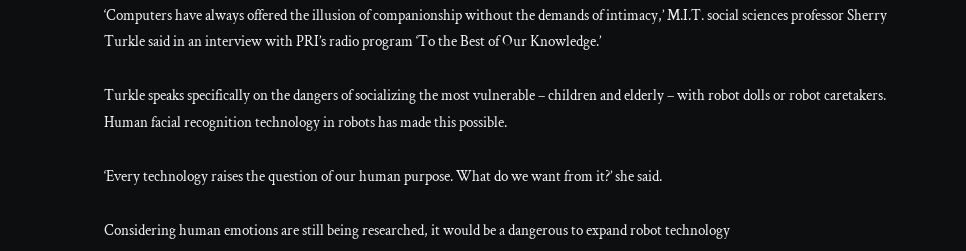‘Computers have always offered the illusion of companionship without the demands of intimacy,’ M.I.T. social sciences professor Sherry Turkle said in an interview with PRI’s radio program ‘To the Best of Our Knowledge.’

Turkle speaks specifically on the dangers of socializing the most vulnerable – children and elderly – with robot dolls or robot caretakers. Human facial recognition technology in robots has made this possible.

‘Every technology raises the question of our human purpose. What do we want from it?’ she said.

Considering human emotions are still being researched, it would be a dangerous to expand robot technology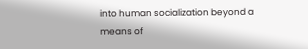into human socialization beyond a means of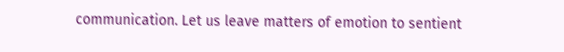communication. Let us leave matters of emotion to sentient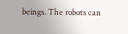beings. The robots can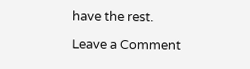have the rest.

Leave a Comment